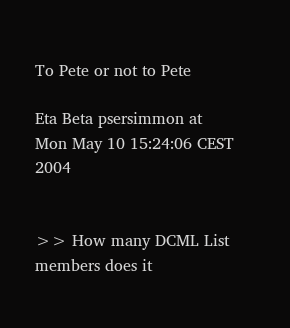To Pete or not to Pete

Eta Beta psersimmon at
Mon May 10 15:24:06 CEST 2004


>> How many DCML List members does it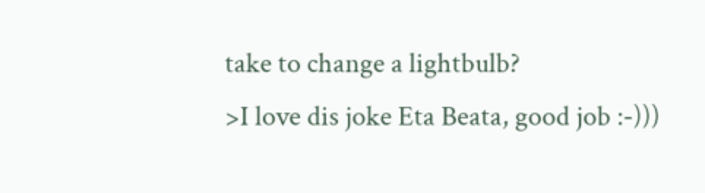take to change a lightbulb?
>I love dis joke Eta Beata, good job :-)))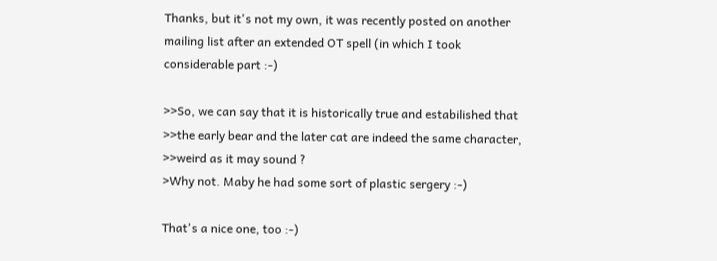Thanks, but it's not my own, it was recently posted on another
mailing list after an extended OT spell (in which I took
considerable part :-)

>>So, we can say that it is historically true and estabilished that
>>the early bear and the later cat are indeed the same character,
>>weird as it may sound ?
>Why not. Maby he had some sort of plastic sergery :-)

That's a nice one, too :-)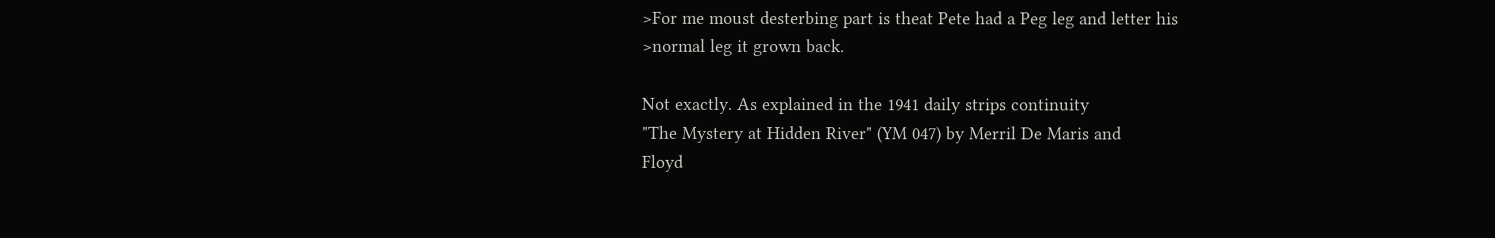>For me moust desterbing part is theat Pete had a Peg leg and letter his
>normal leg it grown back.

Not exactly. As explained in the 1941 daily strips continuity
"The Mystery at Hidden River" (YM 047) by Merril De Maris and
Floyd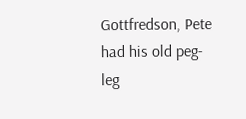Gottfredson, Pete had his old peg-leg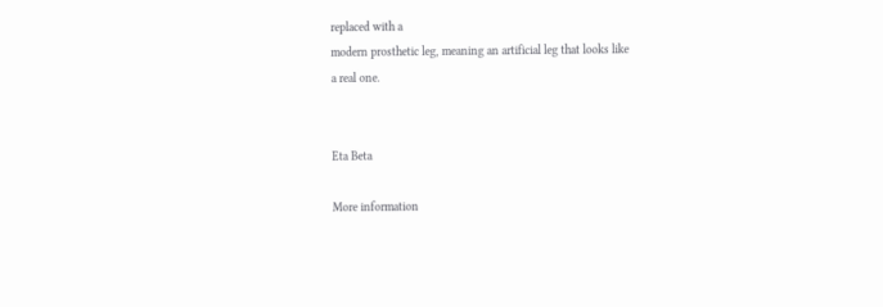replaced with a
modern prosthetic leg, meaning an artificial leg that looks like
a real one.


Eta Beta

More information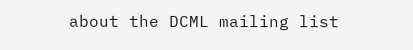about the DCML mailing list